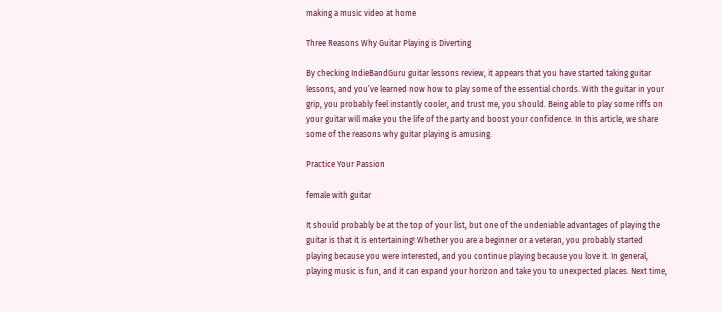making a music video at home

Three Reasons Why Guitar Playing is Diverting

By checking IndieBandGuru guitar lessons review, it appears that you have started taking guitar lessons, and you’ve learned now how to play some of the essential chords. With the guitar in your grip, you probably feel instantly cooler, and trust me, you should. Being able to play some riffs on your guitar will make you the life of the party and boost your confidence. In this article, we share some of the reasons why guitar playing is amusing.

Practice Your Passion

female with guitar

It should probably be at the top of your list, but one of the undeniable advantages of playing the guitar is that it is entertaining! Whether you are a beginner or a veteran, you probably started playing because you were interested, and you continue playing because you love it. In general, playing music is fun, and it can expand your horizon and take you to unexpected places. Next time,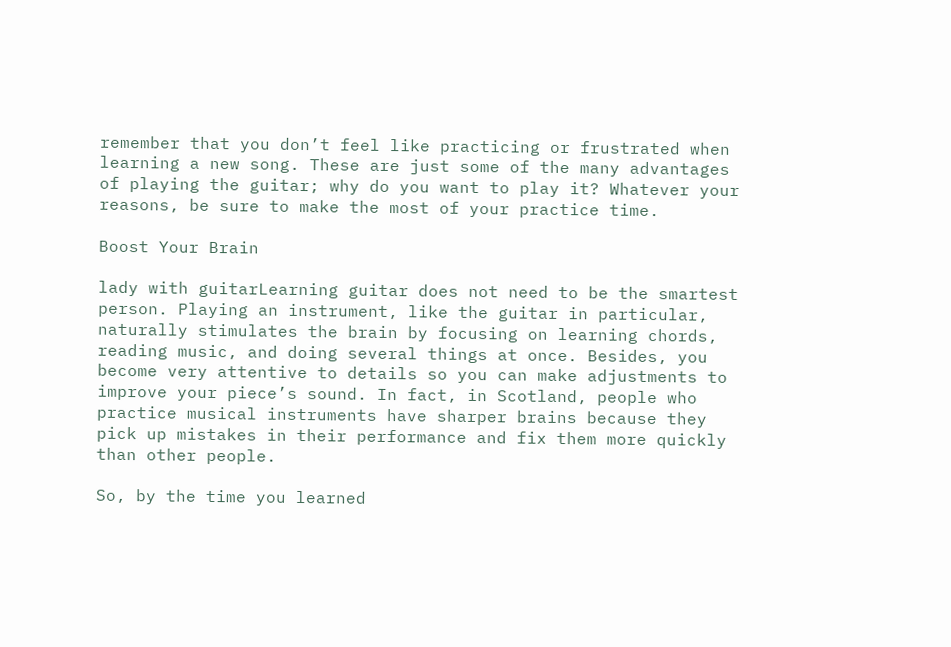remember that you don’t feel like practicing or frustrated when learning a new song. These are just some of the many advantages of playing the guitar; why do you want to play it? Whatever your reasons, be sure to make the most of your practice time.

Boost Your Brain

lady with guitarLearning guitar does not need to be the smartest person. Playing an instrument, like the guitar in particular, naturally stimulates the brain by focusing on learning chords, reading music, and doing several things at once. Besides, you become very attentive to details so you can make adjustments to improve your piece’s sound. In fact, in Scotland, people who practice musical instruments have sharper brains because they pick up mistakes in their performance and fix them more quickly than other people.

So, by the time you learned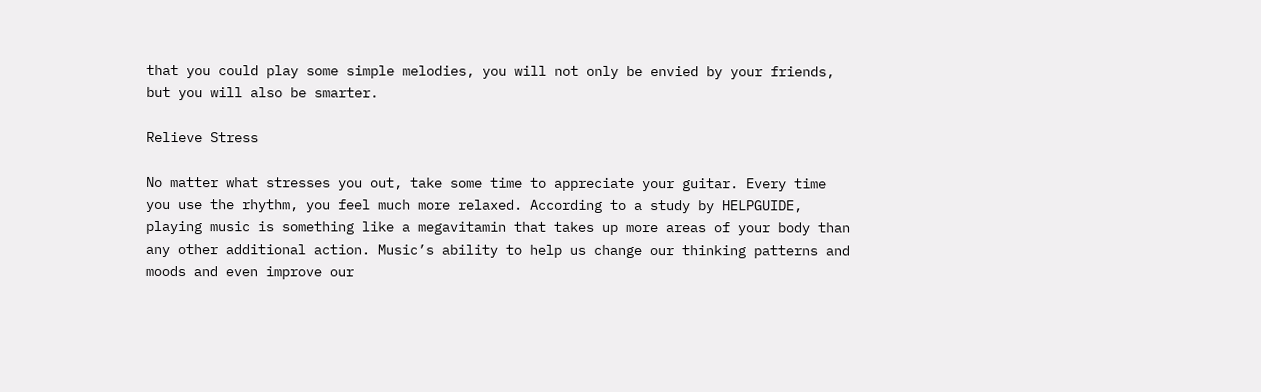that you could play some simple melodies, you will not only be envied by your friends, but you will also be smarter.

Relieve Stress

No matter what stresses you out, take some time to appreciate your guitar. Every time you use the rhythm, you feel much more relaxed. According to a study by HELPGUIDE, playing music is something like a megavitamin that takes up more areas of your body than any other additional action. Music’s ability to help us change our thinking patterns and moods and even improve our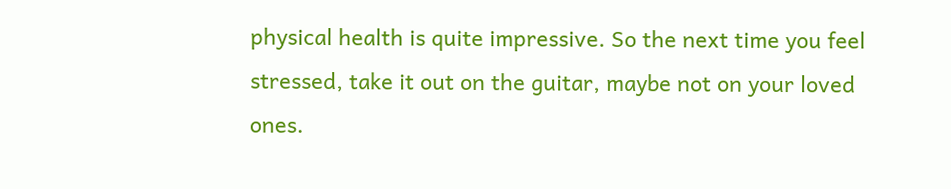physical health is quite impressive. So the next time you feel stressed, take it out on the guitar, maybe not on your loved ones.